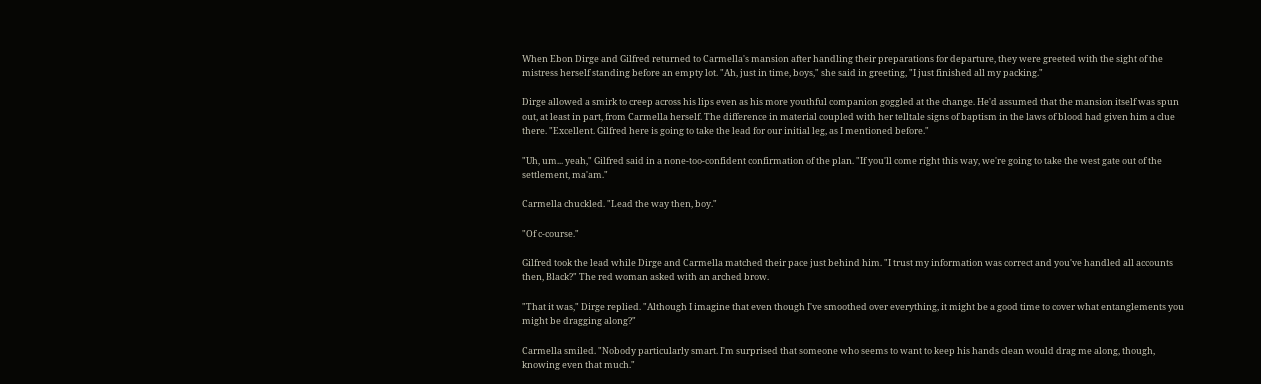When Ebon Dirge and Gilfred returned to Carmella's mansion after handling their preparations for departure, they were greeted with the sight of the mistress herself standing before an empty lot. "Ah, just in time, boys," she said in greeting, "I just finished all my packing."

Dirge allowed a smirk to creep across his lips even as his more youthful companion goggled at the change. He'd assumed that the mansion itself was spun out, at least in part, from Carmella herself. The difference in material coupled with her telltale signs of baptism in the laws of blood had given him a clue there. "Excellent. Gilfred here is going to take the lead for our initial leg, as I mentioned before."

"Uh, um... yeah," Gilfred said in a none-too-confident confirmation of the plan. "If you'll come right this way, we're going to take the west gate out of the settlement, ma'am."

Carmella chuckled. "Lead the way then, boy."

"Of c-course."

Gilfred took the lead while Dirge and Carmella matched their pace just behind him. "I trust my information was correct and you've handled all accounts then, Black?" The red woman asked with an arched brow.

"That it was," Dirge replied. "Although I imagine that even though I've smoothed over everything, it might be a good time to cover what entanglements you might be dragging along?"

Carmella smiled. "Nobody particularly smart. I'm surprised that someone who seems to want to keep his hands clean would drag me along, though, knowing even that much."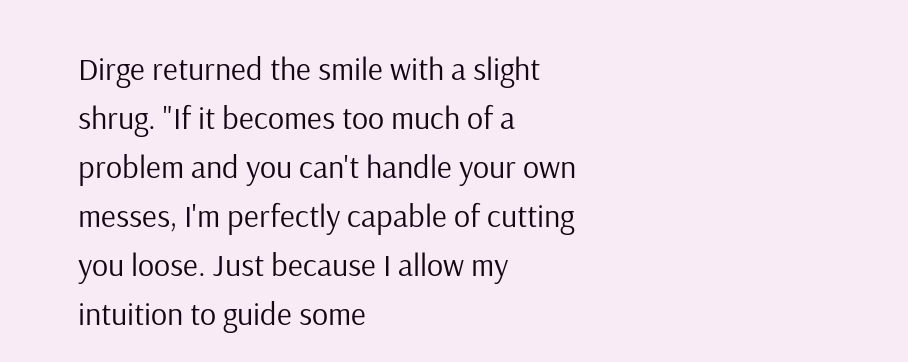Dirge returned the smile with a slight shrug. "If it becomes too much of a problem and you can't handle your own messes, I'm perfectly capable of cutting you loose. Just because I allow my intuition to guide some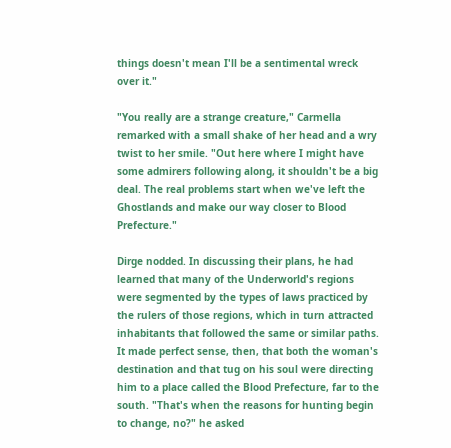things doesn't mean I'll be a sentimental wreck over it."

"You really are a strange creature," Carmella remarked with a small shake of her head and a wry twist to her smile. "Out here where I might have some admirers following along, it shouldn't be a big deal. The real problems start when we've left the Ghostlands and make our way closer to Blood Prefecture."

Dirge nodded. In discussing their plans, he had learned that many of the Underworld's regions were segmented by the types of laws practiced by the rulers of those regions, which in turn attracted inhabitants that followed the same or similar paths. It made perfect sense, then, that both the woman's destination and that tug on his soul were directing him to a place called the Blood Prefecture, far to the south. "That's when the reasons for hunting begin to change, no?" he asked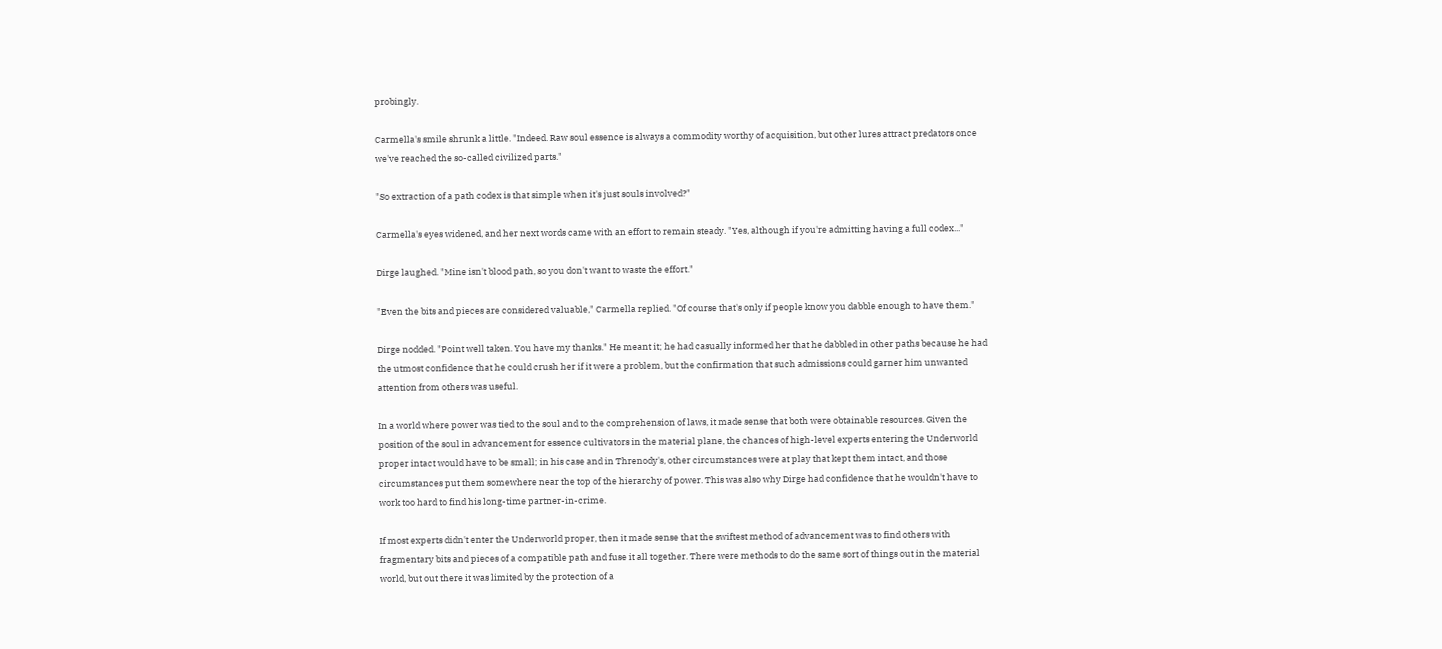probingly.

Carmella's smile shrunk a little. "Indeed. Raw soul essence is always a commodity worthy of acquisition, but other lures attract predators once we've reached the so-called civilized parts."

"So extraction of a path codex is that simple when it's just souls involved?"

Carmella's eyes widened, and her next words came with an effort to remain steady. "Yes, although if you're admitting having a full codex..."

Dirge laughed. "Mine isn't blood path, so you don't want to waste the effort."

"Even the bits and pieces are considered valuable," Carmella replied. "Of course that's only if people know you dabble enough to have them."

Dirge nodded. "Point well taken. You have my thanks." He meant it; he had casually informed her that he dabbled in other paths because he had the utmost confidence that he could crush her if it were a problem, but the confirmation that such admissions could garner him unwanted attention from others was useful.

In a world where power was tied to the soul and to the comprehension of laws, it made sense that both were obtainable resources. Given the position of the soul in advancement for essence cultivators in the material plane, the chances of high-level experts entering the Underworld proper intact would have to be small; in his case and in Threnody's, other circumstances were at play that kept them intact, and those circumstances put them somewhere near the top of the hierarchy of power. This was also why Dirge had confidence that he wouldn't have to work too hard to find his long-time partner-in-crime.

If most experts didn't enter the Underworld proper, then it made sense that the swiftest method of advancement was to find others with fragmentary bits and pieces of a compatible path and fuse it all together. There were methods to do the same sort of things out in the material world, but out there it was limited by the protection of a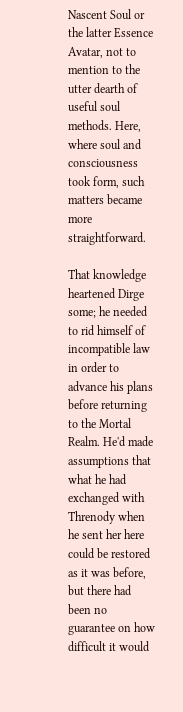Nascent Soul or the latter Essence Avatar, not to mention to the utter dearth of useful soul methods. Here, where soul and consciousness took form, such matters became more straightforward.

That knowledge heartened Dirge some; he needed to rid himself of incompatible law in order to advance his plans before returning to the Mortal Realm. He'd made assumptions that what he had exchanged with Threnody when he sent her here could be restored as it was before, but there had been no guarantee on how difficult it would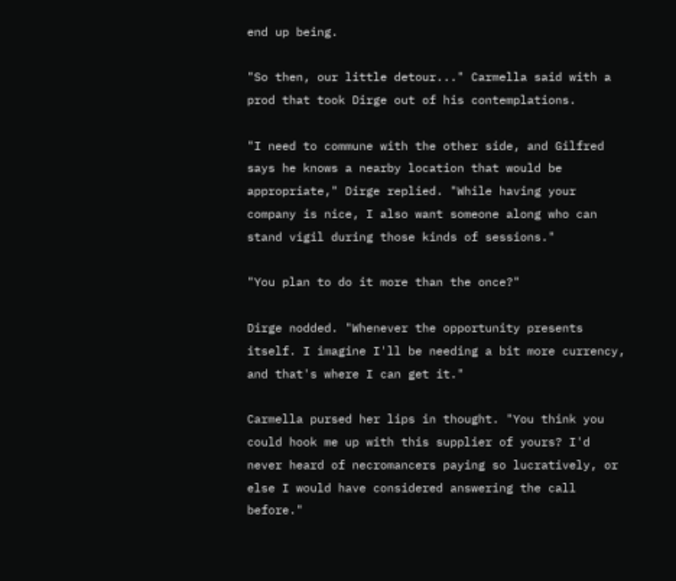end up being.

"So then, our little detour..." Carmella said with a prod that took Dirge out of his contemplations.

"I need to commune with the other side, and Gilfred says he knows a nearby location that would be appropriate," Dirge replied. "While having your company is nice, I also want someone along who can stand vigil during those kinds of sessions."

"You plan to do it more than the once?"

Dirge nodded. "Whenever the opportunity presents itself. I imagine I'll be needing a bit more currency, and that's where I can get it."

Carmella pursed her lips in thought. "You think you could hook me up with this supplier of yours? I'd never heard of necromancers paying so lucratively, or else I would have considered answering the call before."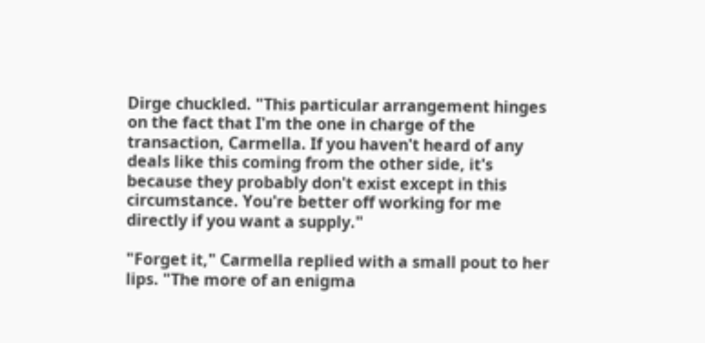Dirge chuckled. "This particular arrangement hinges on the fact that I'm the one in charge of the transaction, Carmella. If you haven't heard of any deals like this coming from the other side, it's because they probably don't exist except in this circumstance. You're better off working for me directly if you want a supply."

"Forget it," Carmella replied with a small pout to her lips. "The more of an enigma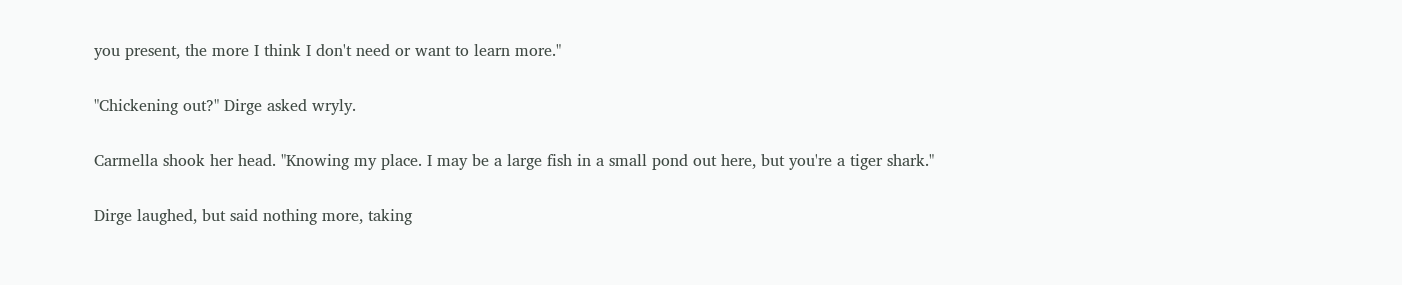you present, the more I think I don't need or want to learn more."

"Chickening out?" Dirge asked wryly.

Carmella shook her head. "Knowing my place. I may be a large fish in a small pond out here, but you're a tiger shark."

Dirge laughed, but said nothing more, taking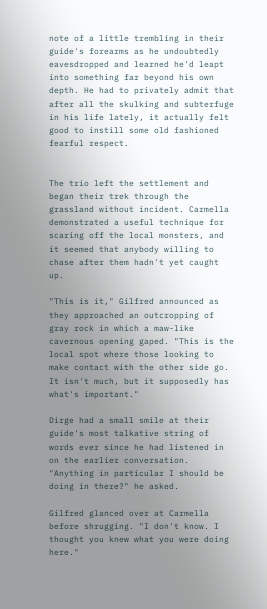note of a little trembling in their guide's forearms as he undoubtedly eavesdropped and learned he'd leapt into something far beyond his own depth. He had to privately admit that after all the skulking and subterfuge in his life lately, it actually felt good to instill some old fashioned fearful respect.


The trio left the settlement and began their trek through the grassland without incident. Carmella demonstrated a useful technique for scaring off the local monsters, and it seemed that anybody willing to chase after them hadn't yet caught up.

"This is it," Gilfred announced as they approached an outcropping of gray rock in which a maw-like cavernous opening gaped. "This is the local spot where those looking to make contact with the other side go. It isn't much, but it supposedly has what's important."

Dirge had a small smile at their guide's most talkative string of words ever since he had listened in on the earlier conversation. "Anything in particular I should be doing in there?" he asked.

Gilfred glanced over at Carmella before shrugging. "I don't know. I thought you knew what you were doing here."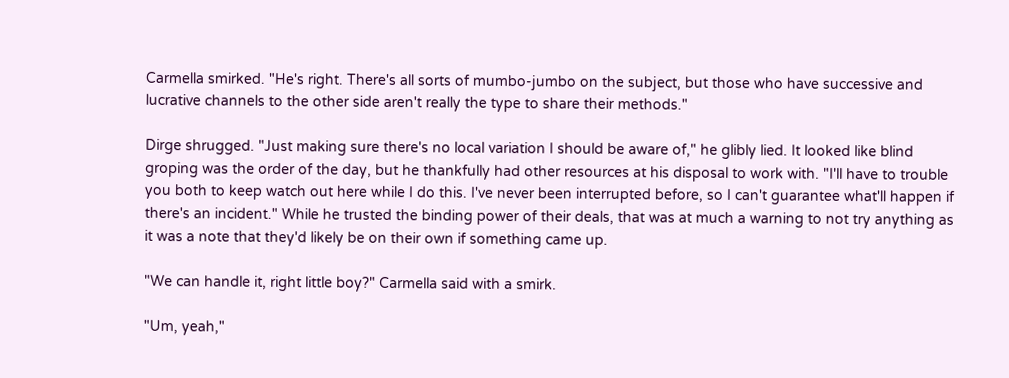Carmella smirked. "He's right. There's all sorts of mumbo-jumbo on the subject, but those who have successive and lucrative channels to the other side aren't really the type to share their methods."

Dirge shrugged. "Just making sure there's no local variation I should be aware of," he glibly lied. It looked like blind groping was the order of the day, but he thankfully had other resources at his disposal to work with. "I'll have to trouble you both to keep watch out here while I do this. I've never been interrupted before, so I can't guarantee what'll happen if there's an incident." While he trusted the binding power of their deals, that was at much a warning to not try anything as it was a note that they'd likely be on their own if something came up.

"We can handle it, right little boy?" Carmella said with a smirk.

"Um, yeah,"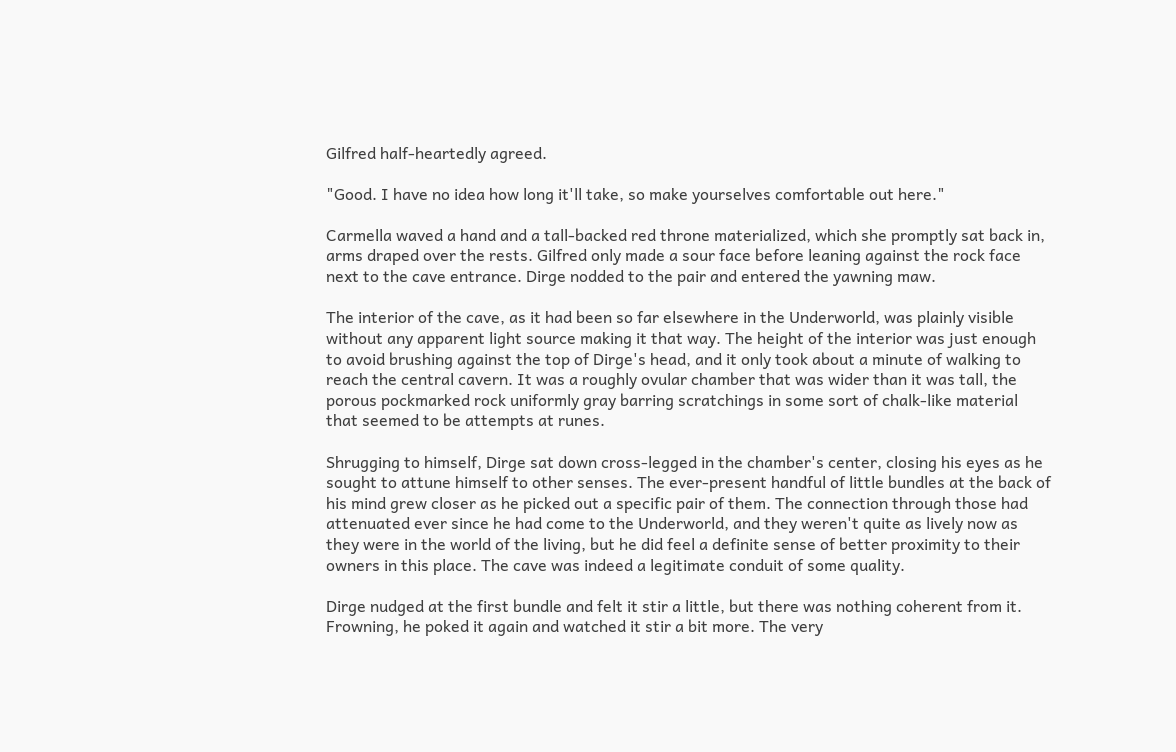Gilfred half-heartedly agreed.

"Good. I have no idea how long it'll take, so make yourselves comfortable out here."

Carmella waved a hand and a tall-backed red throne materialized, which she promptly sat back in, arms draped over the rests. Gilfred only made a sour face before leaning against the rock face next to the cave entrance. Dirge nodded to the pair and entered the yawning maw.

The interior of the cave, as it had been so far elsewhere in the Underworld, was plainly visible without any apparent light source making it that way. The height of the interior was just enough to avoid brushing against the top of Dirge's head, and it only took about a minute of walking to reach the central cavern. It was a roughly ovular chamber that was wider than it was tall, the porous pockmarked rock uniformly gray barring scratchings in some sort of chalk-like material that seemed to be attempts at runes.

Shrugging to himself, Dirge sat down cross-legged in the chamber's center, closing his eyes as he sought to attune himself to other senses. The ever-present handful of little bundles at the back of his mind grew closer as he picked out a specific pair of them. The connection through those had attenuated ever since he had come to the Underworld, and they weren't quite as lively now as they were in the world of the living, but he did feel a definite sense of better proximity to their owners in this place. The cave was indeed a legitimate conduit of some quality.

Dirge nudged at the first bundle and felt it stir a little, but there was nothing coherent from it. Frowning, he poked it again and watched it stir a bit more. The very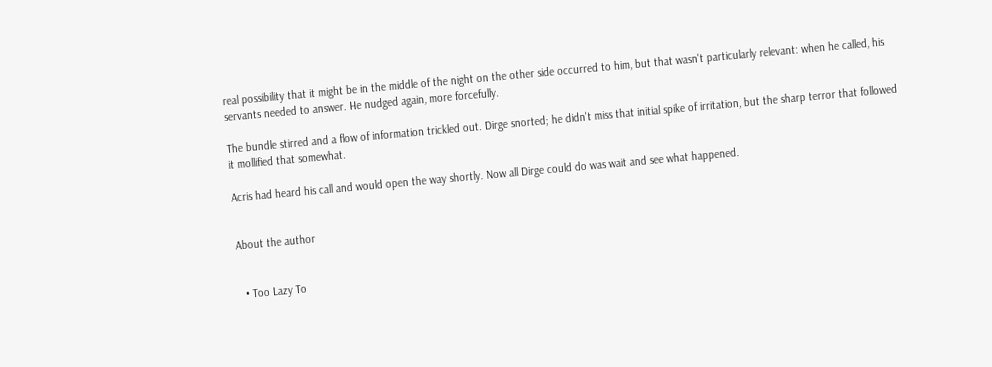real possibility that it might be in the middle of the night on the other side occurred to him, but that wasn't particularly relevant: when he called, his servants needed to answer. He nudged again, more forcefully.

The bundle stirred and a flow of information trickled out. Dirge snorted; he didn't miss that initial spike of irritation, but the sharp terror that followed it mollified that somewhat.

Acris had heard his call and would open the way shortly. Now all Dirge could do was wait and see what happened.


About the author


  • Too Lazy To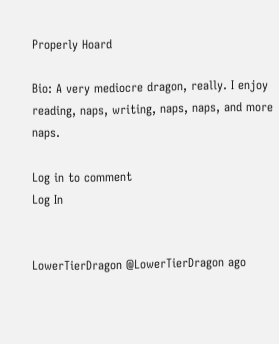Properly Hoard

Bio: A very mediocre dragon, really. I enjoy reading, naps, writing, naps, naps, and more naps.

Log in to comment
Log In


LowerTierDragon @LowerTierDragon ago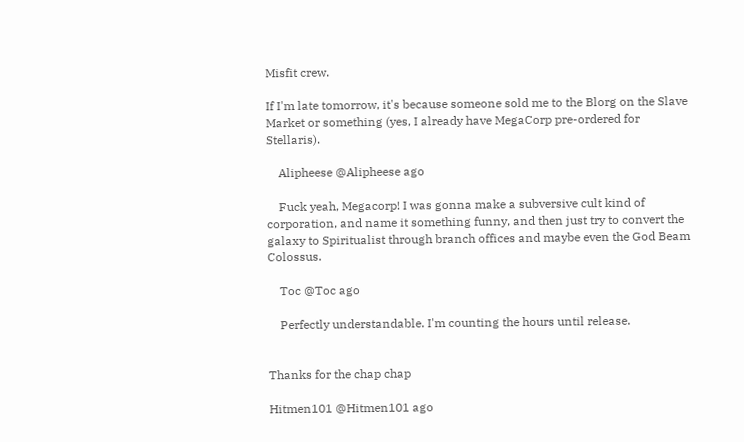Misfit crew.

If I'm late tomorrow, it's because someone sold me to the Blorg on the Slave Market or something (yes, I already have MegaCorp pre-ordered for Stellaris).

    Alipheese @Alipheese ago

    Fuck yeah, Megacorp! I was gonna make a subversive cult kind of corporation, and name it something funny, and then just try to convert the galaxy to Spiritualist through branch offices and maybe even the God Beam Colossus.

    Toc @Toc ago

    Perfectly understandable. I'm counting the hours until release.


Thanks for the chap chap

Hitmen101 @Hitmen101 ago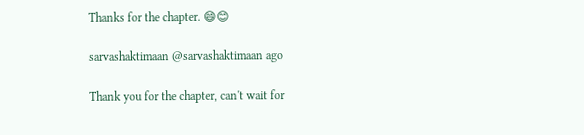Thanks for the chapter. 😄😊

sarvashaktimaan @sarvashaktimaan ago

Thank you for the chapter, can't wait for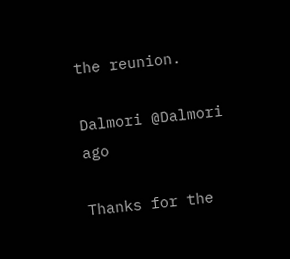the reunion.

Dalmori @Dalmori ago

Thanks for the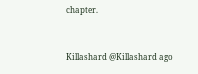chapter.


Killashard @Killashard ago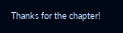Thanks for the chapter!